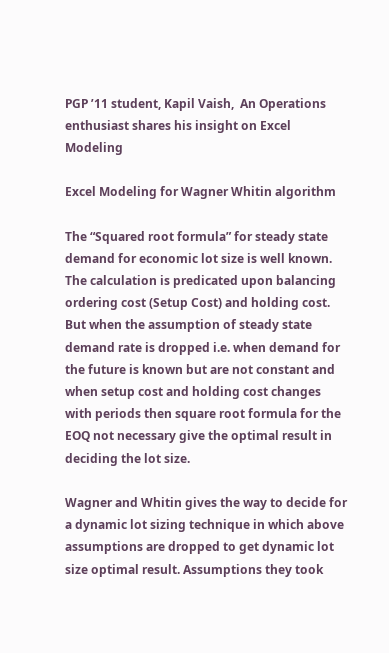PGP ’11 student, Kapil Vaish,  An Operations enthusiast shares his insight on Excel Modeling

Excel Modeling for Wagner Whitin algorithm

The “Squared root formula” for steady state demand for economic lot size is well known. The calculation is predicated upon balancing ordering cost (Setup Cost) and holding cost. But when the assumption of steady state demand rate is dropped i.e. when demand for the future is known but are not constant and when setup cost and holding cost changes with periods then square root formula for the EOQ not necessary give the optimal result in deciding the lot size.

Wagner and Whitin gives the way to decide for a dynamic lot sizing technique in which above assumptions are dropped to get dynamic lot size optimal result. Assumptions they took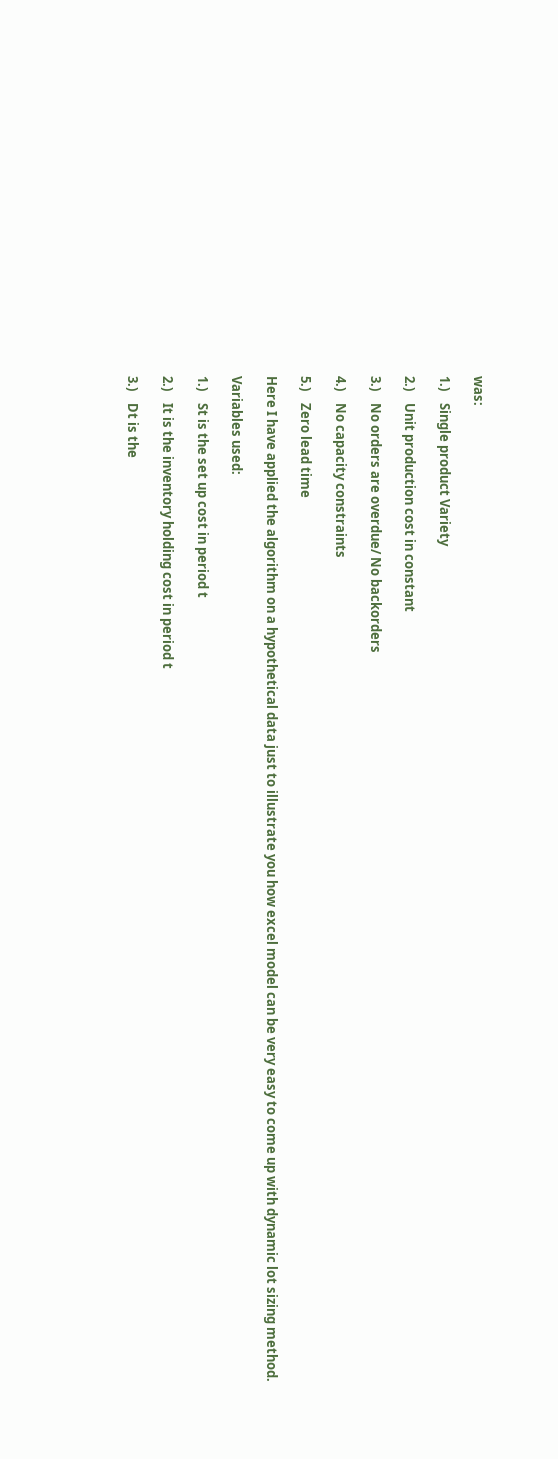was:

1.)    Single product Variety

2.)    Unit production cost in constant

3.)    No orders are overdue/ No backorders

4.)    No capacity constraints

5.)    Zero lead time

Here I have applied the algorithm on a hypothetical data just to illustrate you how excel model can be very easy to come up with dynamic lot sizing method.

Variables used:

1.)    St is the set up cost in period t

2.)    It is the inventory holding cost in period t

3.)    Dt is the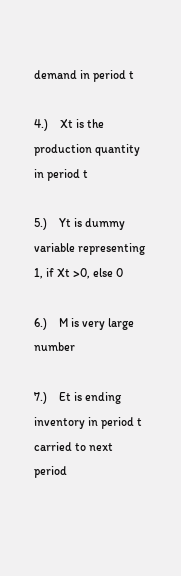demand in period t

4.)    Xt is the production quantity in period t

5.)    Yt is dummy variable representing 1, if Xt >0, else 0

6.)    M is very large number

7.)    Et is ending inventory in period t carried to next period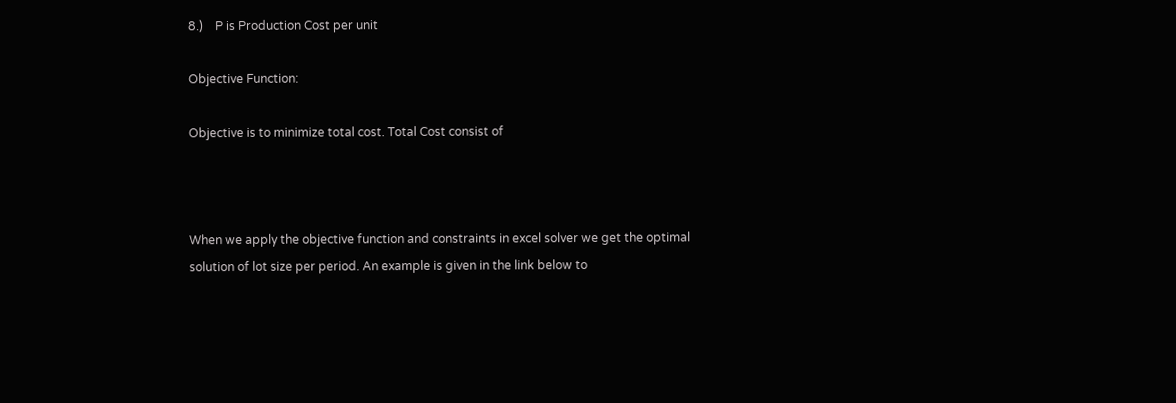8.)    P is Production Cost per unit

Objective Function:

Objective is to minimize total cost. Total Cost consist of



When we apply the objective function and constraints in excel solver we get the optimal solution of lot size per period. An example is given in the link below to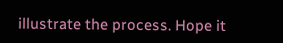illustrate the process. Hope it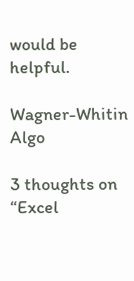would be helpful.

Wagner-Whitin Algo

3 thoughts on “Excel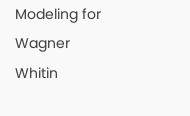Modeling for Wagner Whitin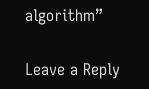algorithm”

Leave a Reply